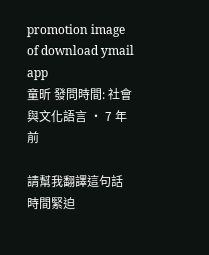promotion image of download ymail app
童昕 發問時間: 社會與文化語言 · 7 年前

請幫我翻譯這句話 時間緊迫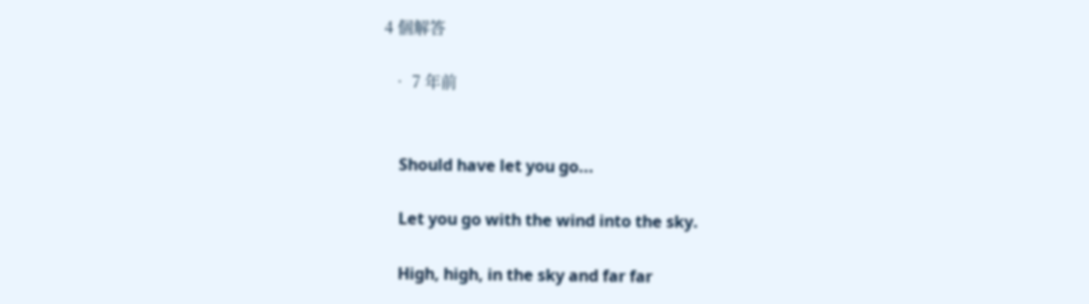4 個解答

  • 7 年前


    Should have let you go...

    Let you go with the wind into the sky.

    High, high, in the sky and far far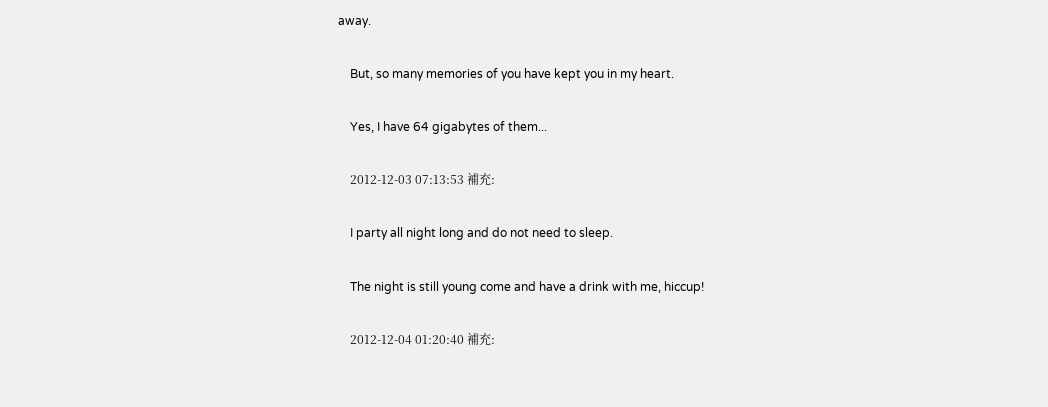away.

    But, so many memories of you have kept you in my heart.

    Yes, I have 64 gigabytes of them...

    2012-12-03 07:13:53 補充:

    I party all night long and do not need to sleep.

    The night is still young come and have a drink with me, hiccup!

    2012-12-04 01:20:40 補充: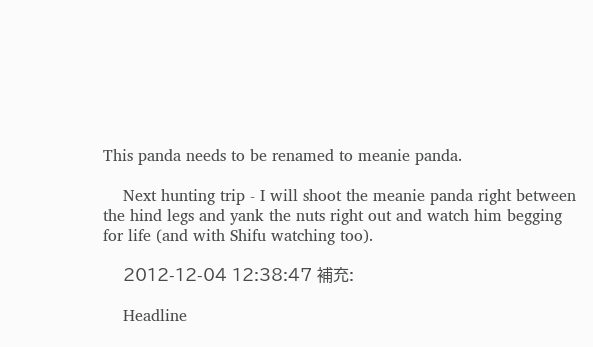This panda needs to be renamed to meanie panda.

    Next hunting trip - I will shoot the meanie panda right between the hind legs and yank the nuts right out and watch him begging for life (and with Shifu watching too).

    2012-12-04 12:38:47 補充:

    Headline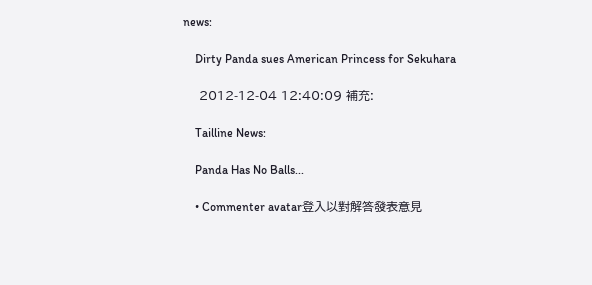news:

    Dirty Panda sues American Princess for Sekuhara

    2012-12-04 12:40:09 補充:

    Tailline News:

    Panda Has No Balls...

    • Commenter avatar登入以對解答發表意見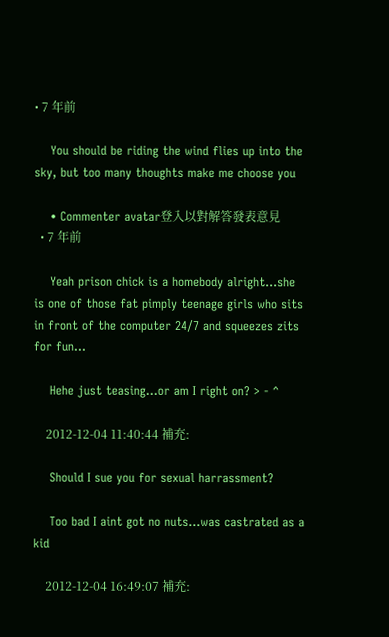• 7 年前

    You should be riding the wind flies up into the sky, but too many thoughts make me choose you

    • Commenter avatar登入以對解答發表意見
  • 7 年前

    Yeah prison chick is a homebody alright...she is one of those fat pimply teenage girls who sits in front of the computer 24/7 and squeezes zits for fun...

    Hehe just teasing...or am I right on? > - ^

    2012-12-04 11:40:44 補充:

    Should I sue you for sexual harrassment?

    Too bad I aint got no nuts...was castrated as a kid

    2012-12-04 16:49:07 補充: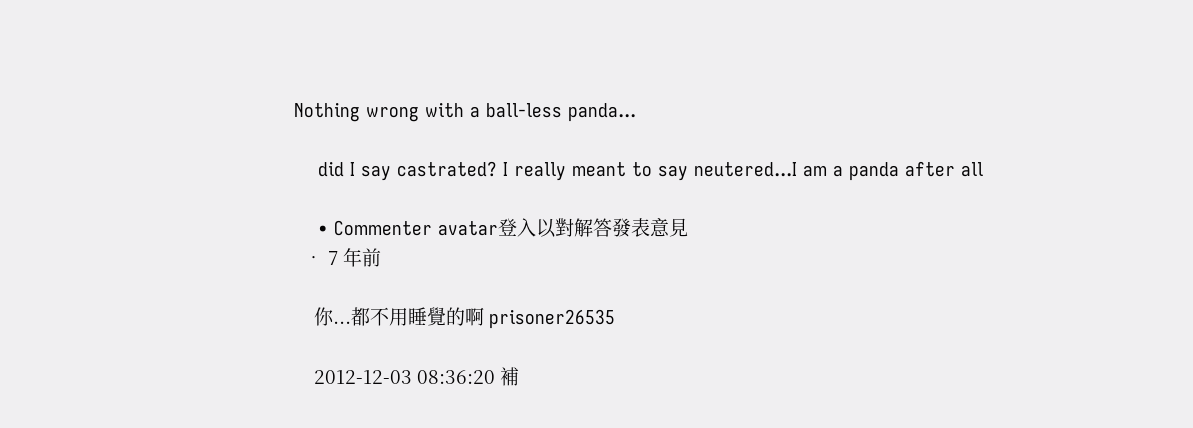Nothing wrong with a ball-less panda...

    did I say castrated? I really meant to say neutered...I am a panda after all

    • Commenter avatar登入以對解答發表意見
  • 7 年前

    你...都不用睡覺的啊 prisoner26535

    2012-12-03 08:36:20 補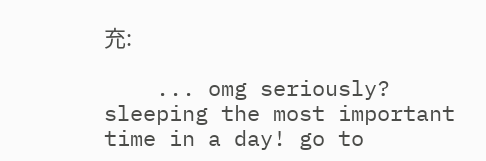充:

    ... omg seriously? sleeping the most important time in a day! go to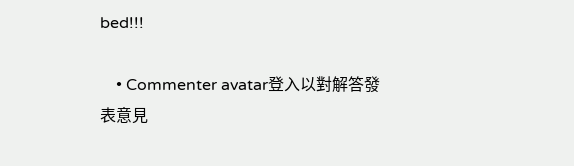bed!!!

    • Commenter avatar登入以對解答發表意見